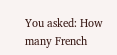You asked: How many French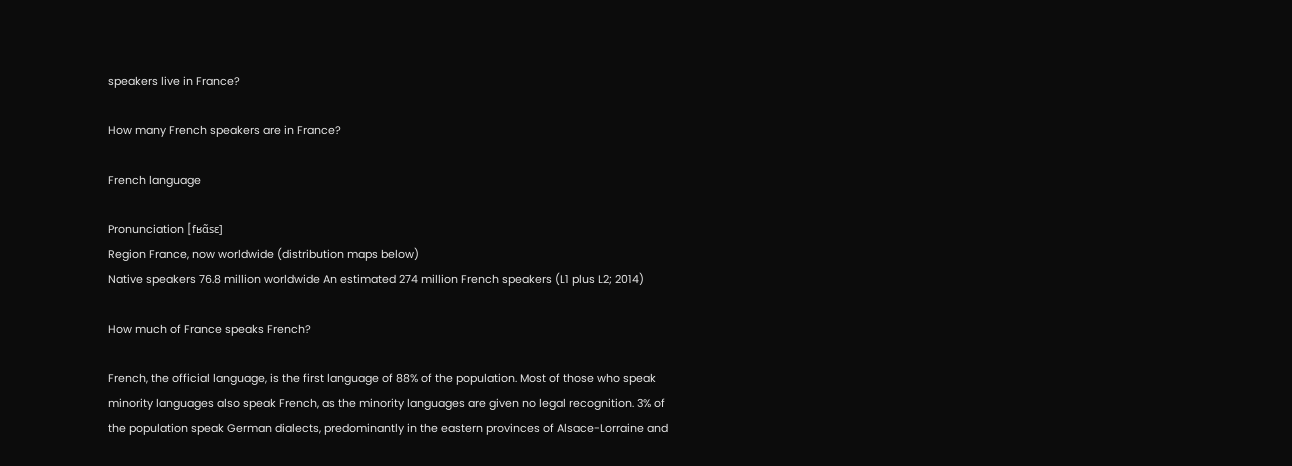speakers live in France?

How many French speakers are in France?

French language

Pronunciation [fʁɑ̃sɛ]
Region France, now worldwide (distribution maps below)
Native speakers 76.8 million worldwide An estimated 274 million French speakers (L1 plus L2; 2014)

How much of France speaks French?

French, the official language, is the first language of 88% of the population. Most of those who speak minority languages also speak French, as the minority languages are given no legal recognition. 3% of the population speak German dialects, predominantly in the eastern provinces of Alsace-Lorraine and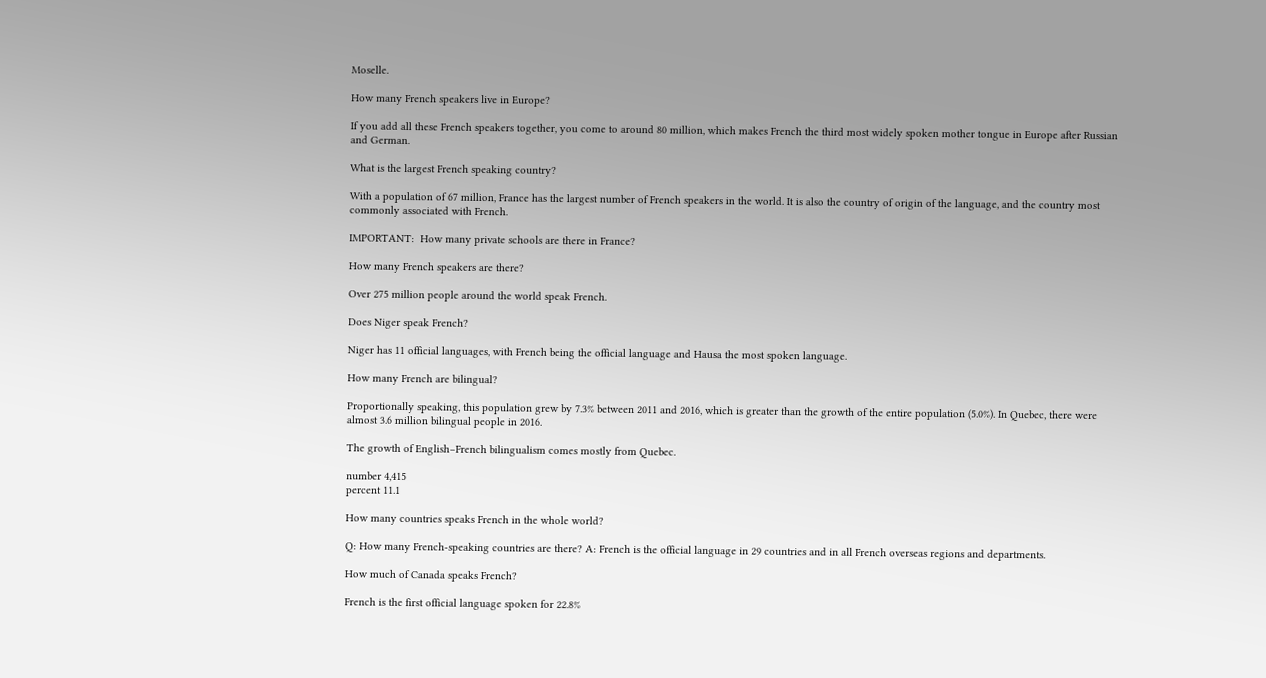Moselle.

How many French speakers live in Europe?

If you add all these French speakers together, you come to around 80 million, which makes French the third most widely spoken mother tongue in Europe after Russian and German.

What is the largest French speaking country?

With a population of 67 million, France has the largest number of French speakers in the world. It is also the country of origin of the language, and the country most commonly associated with French.

IMPORTANT:  How many private schools are there in France?

How many French speakers are there?

Over 275 million people around the world speak French.

Does Niger speak French?

Niger has 11 official languages, with French being the official language and Hausa the most spoken language.

How many French are bilingual?

Proportionally speaking, this population grew by 7.3% between 2011 and 2016, which is greater than the growth of the entire population (5.0%). In Quebec, there were almost 3.6 million bilingual people in 2016.

The growth of English–French bilingualism comes mostly from Quebec.

number 4,415
percent 11.1

How many countries speaks French in the whole world?

Q: How many French-speaking countries are there? A: French is the official language in 29 countries and in all French overseas regions and departments.

How much of Canada speaks French?

French is the first official language spoken for 22.8%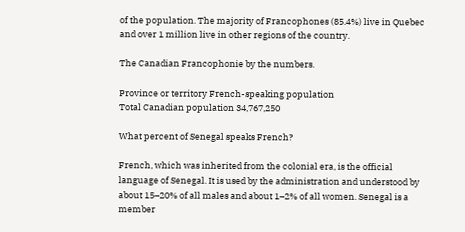of the population. The majority of Francophones (85.4%) live in Quebec and over 1 million live in other regions of the country.

The Canadian Francophonie by the numbers.

Province or territory French-speaking population
Total Canadian population 34,767,250

What percent of Senegal speaks French?

French, which was inherited from the colonial era, is the official language of Senegal. It is used by the administration and understood by about 15–20% of all males and about 1–2% of all women. Senegal is a member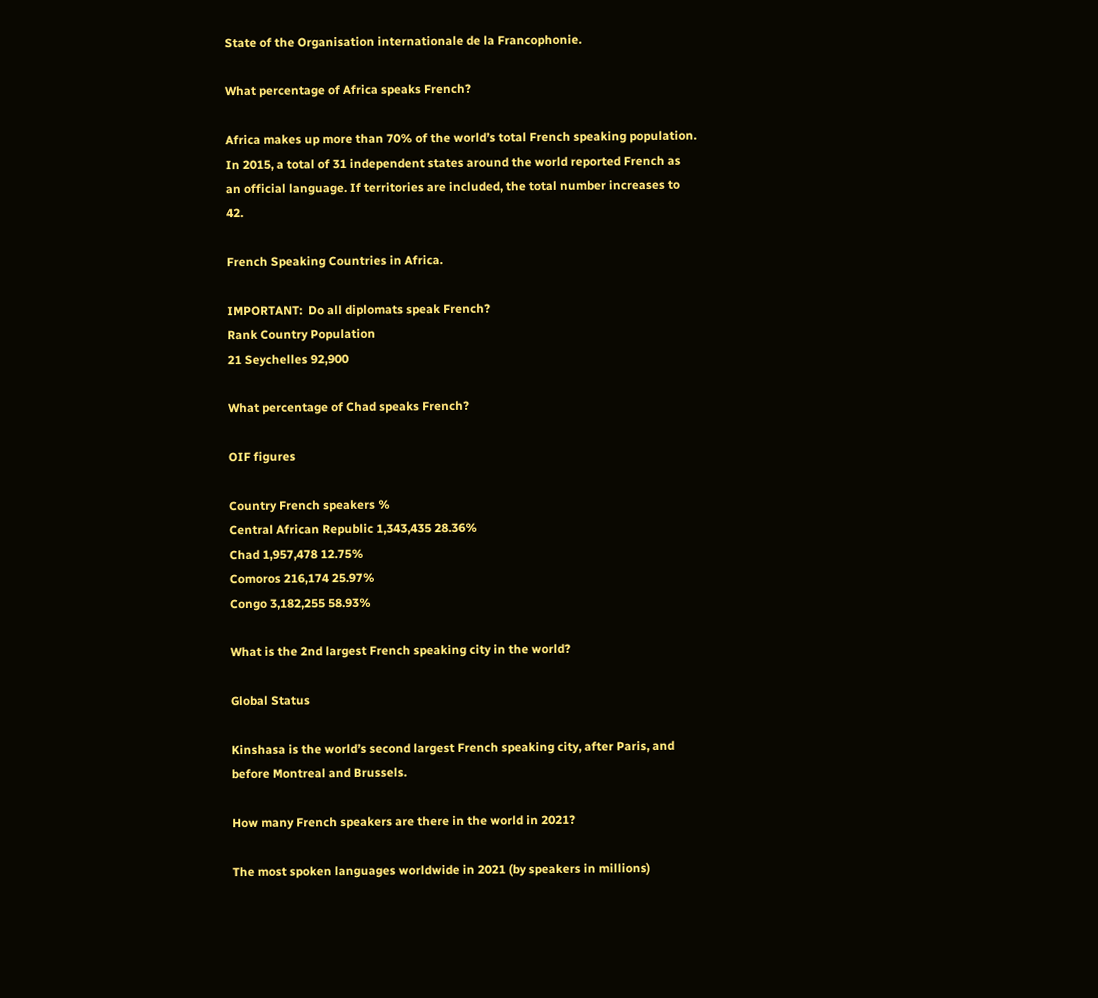State of the Organisation internationale de la Francophonie.

What percentage of Africa speaks French?

Africa makes up more than 70% of the world’s total French speaking population. In 2015, a total of 31 independent states around the world reported French as an official language. If territories are included, the total number increases to 42.

French Speaking Countries in Africa.

IMPORTANT:  Do all diplomats speak French?
Rank Country Population
21 Seychelles 92,900

What percentage of Chad speaks French?

OIF figures

Country French speakers %
Central African Republic 1,343,435 28.36%
Chad 1,957,478 12.75%
Comoros 216,174 25.97%
Congo 3,182,255 58.93%

What is the 2nd largest French speaking city in the world?

Global Status

Kinshasa is the world’s second largest French speaking city, after Paris, and before Montreal and Brussels.

How many French speakers are there in the world in 2021?

The most spoken languages worldwide in 2021 (by speakers in millions)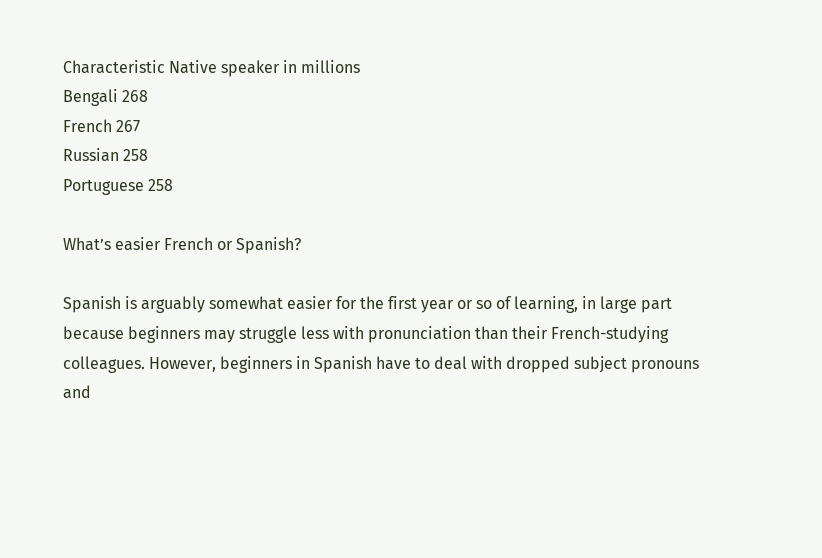Characteristic Native speaker in millions
Bengali 268
French 267
Russian 258
Portuguese 258

What’s easier French or Spanish?

Spanish is arguably somewhat easier for the first year or so of learning, in large part because beginners may struggle less with pronunciation than their French-studying colleagues. However, beginners in Spanish have to deal with dropped subject pronouns and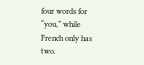four words for “you,” while French only has two.